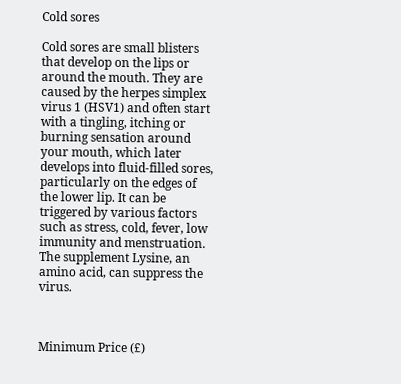Cold sores

Cold sores are small blisters that develop on the lips or around the mouth. They are caused by the herpes simplex virus 1 (HSV1) and often start with a tingling, itching or burning sensation around your mouth, which later develops into fluid-filled sores, particularly on the edges of the lower lip. It can be triggered by various factors such as stress, cold, fever, low immunity and menstruation. The supplement Lysine, an amino acid, can suppress the virus.



Minimum Price (£)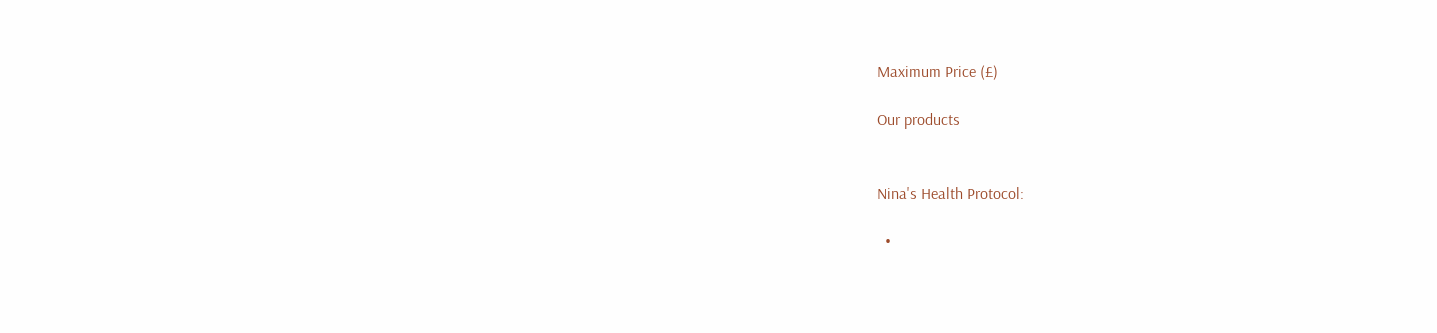Maximum Price (£)

Our products


Nina's Health Protocol:

  •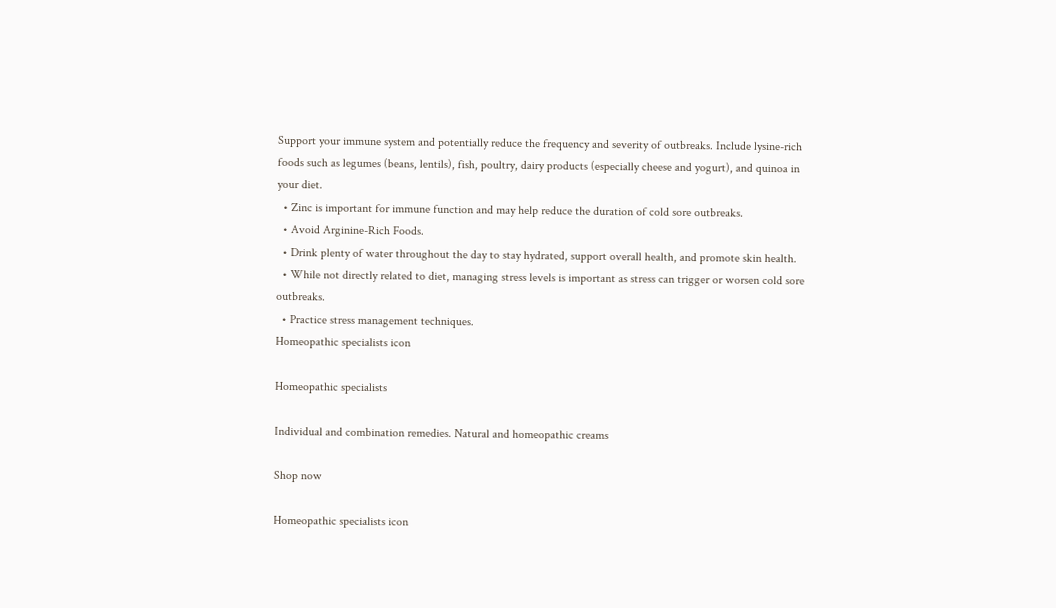Support your immune system and potentially reduce the frequency and severity of outbreaks. Include lysine-rich foods such as legumes (beans, lentils), fish, poultry, dairy products (especially cheese and yogurt), and quinoa in your diet.
  • Zinc is important for immune function and may help reduce the duration of cold sore outbreaks.
  • Avoid Arginine-Rich Foods.
  • Drink plenty of water throughout the day to stay hydrated, support overall health, and promote skin health.
  • While not directly related to diet, managing stress levels is important as stress can trigger or worsen cold sore outbreaks.
  • Practice stress management techniques.
Homeopathic specialists icon

Homeopathic specialists

Individual and combination remedies. Natural and homeopathic creams

Shop now

Homeopathic specialists icon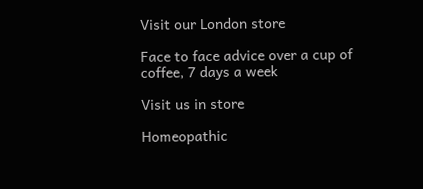Visit our London store

Face to face advice over a cup of coffee, 7 days a week

Visit us in store

Homeopathic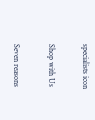specialists icon

Shop with Us

Seven reasons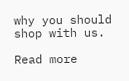why you should shop with us.

Read more